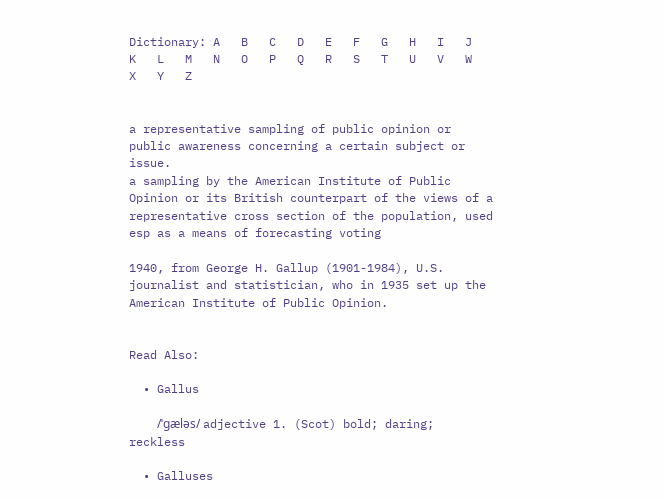Dictionary: A   B   C   D   E   F   G   H   I   J   K   L   M   N   O   P   Q   R   S   T   U   V   W   X   Y   Z


a representative sampling of public opinion or public awareness concerning a certain subject or issue.
a sampling by the American Institute of Public Opinion or its British counterpart of the views of a representative cross section of the population, used esp as a means of forecasting voting

1940, from George H. Gallup (1901-1984), U.S. journalist and statistician, who in 1935 set up the American Institute of Public Opinion.


Read Also:

  • Gallus

    /ˈɡæləs/ adjective 1. (Scot) bold; daring; reckless

  • Galluses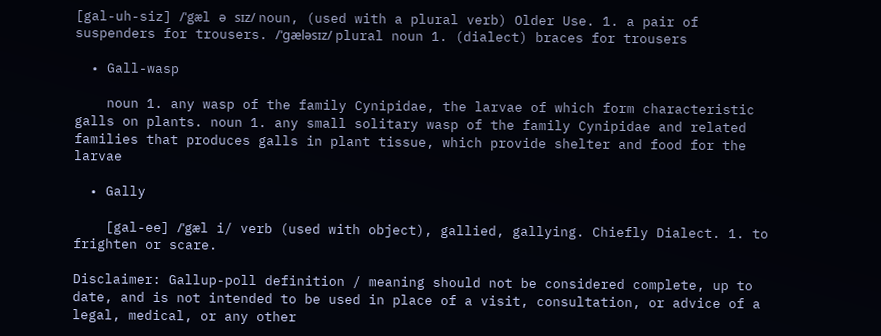[gal-uh-siz] /ˈgæl ə sɪz/ noun, (used with a plural verb) Older Use. 1. a pair of suspenders for trousers. /ˈɡæləsɪz/ plural noun 1. (dialect) braces for trousers

  • Gall-wasp

    noun 1. any wasp of the family Cynipidae, the larvae of which form characteristic galls on plants. noun 1. any small solitary wasp of the family Cynipidae and related families that produces galls in plant tissue, which provide shelter and food for the larvae

  • Gally

    [gal-ee] /ˈgæl i/ verb (used with object), gallied, gallying. Chiefly Dialect. 1. to frighten or scare.

Disclaimer: Gallup-poll definition / meaning should not be considered complete, up to date, and is not intended to be used in place of a visit, consultation, or advice of a legal, medical, or any other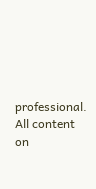professional. All content on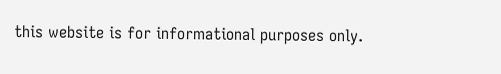this website is for informational purposes only.